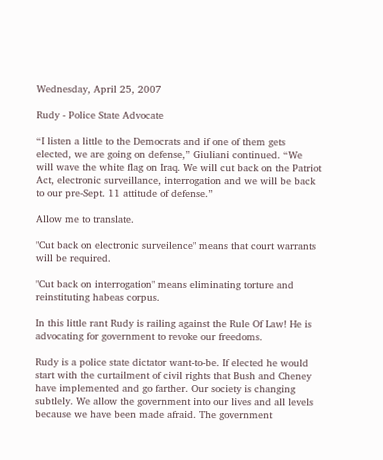Wednesday, April 25, 2007

Rudy - Police State Advocate

“I listen a little to the Democrats and if one of them gets elected, we are going on defense,” Giuliani continued. “We will wave the white flag on Iraq. We will cut back on the Patriot Act, electronic surveillance, interrogation and we will be back to our pre-Sept. 11 attitude of defense.”

Allow me to translate.

"Cut back on electronic surveilence" means that court warrants will be required.

"Cut back on interrogation" means eliminating torture and reinstituting habeas corpus.

In this little rant Rudy is railing against the Rule Of Law! He is advocating for government to revoke our freedoms.

Rudy is a police state dictator want-to-be. If elected he would start with the curtailment of civil rights that Bush and Cheney have implemented and go farther. Our society is changing subtlely. We allow the government into our lives and all levels because we have been made afraid. The government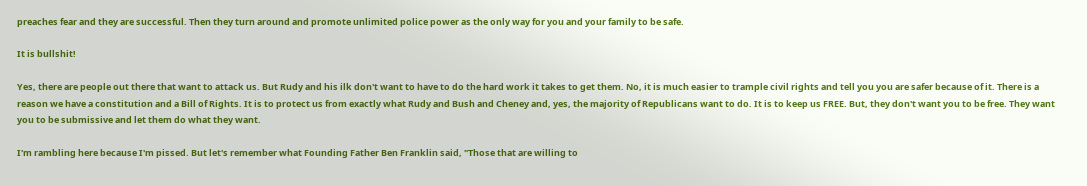preaches fear and they are successful. Then they turn around and promote unlimited police power as the only way for you and your family to be safe.

It is bullshit!

Yes, there are people out there that want to attack us. But Rudy and his ilk don't want to have to do the hard work it takes to get them. No, it is much easier to trample civil rights and tell you you are safer because of it. There is a reason we have a constitution and a Bill of Rights. It is to protect us from exactly what Rudy and Bush and Cheney and, yes, the majority of Republicans want to do. It is to keep us FREE. But, they don't want you to be free. They want you to be submissive and let them do what they want.

I'm rambling here because I'm pissed. But let's remember what Founding Father Ben Franklin said, "Those that are willing to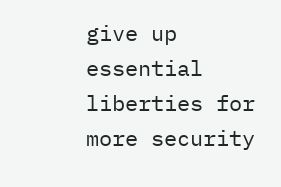give up essential liberties for more security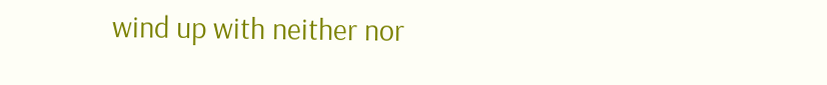wind up with neither nor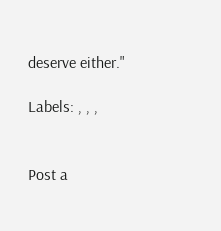deserve either."

Labels: , , ,


Post a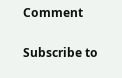Comment

Subscribe to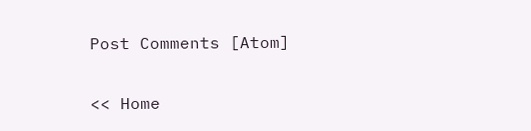Post Comments [Atom]

<< Home